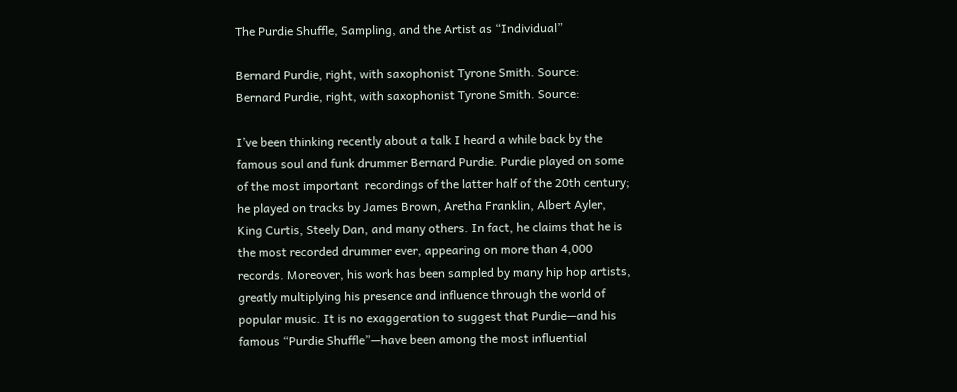The Purdie Shuffle, Sampling, and the Artist as “Individual”

Bernard Purdie, right, with saxophonist Tyrone Smith. Source:
Bernard Purdie, right, with saxophonist Tyrone Smith. Source:

I’ve been thinking recently about a talk I heard a while back by the famous soul and funk drummer Bernard Purdie. Purdie played on some of the most important  recordings of the latter half of the 20th century; he played on tracks by James Brown, Aretha Franklin, Albert Ayler, King Curtis, Steely Dan, and many others. In fact, he claims that he is the most recorded drummer ever, appearing on more than 4,000 records. Moreover, his work has been sampled by many hip hop artists, greatly multiplying his presence and influence through the world of popular music. It is no exaggeration to suggest that Purdie—and his famous “Purdie Shuffle”—have been among the most influential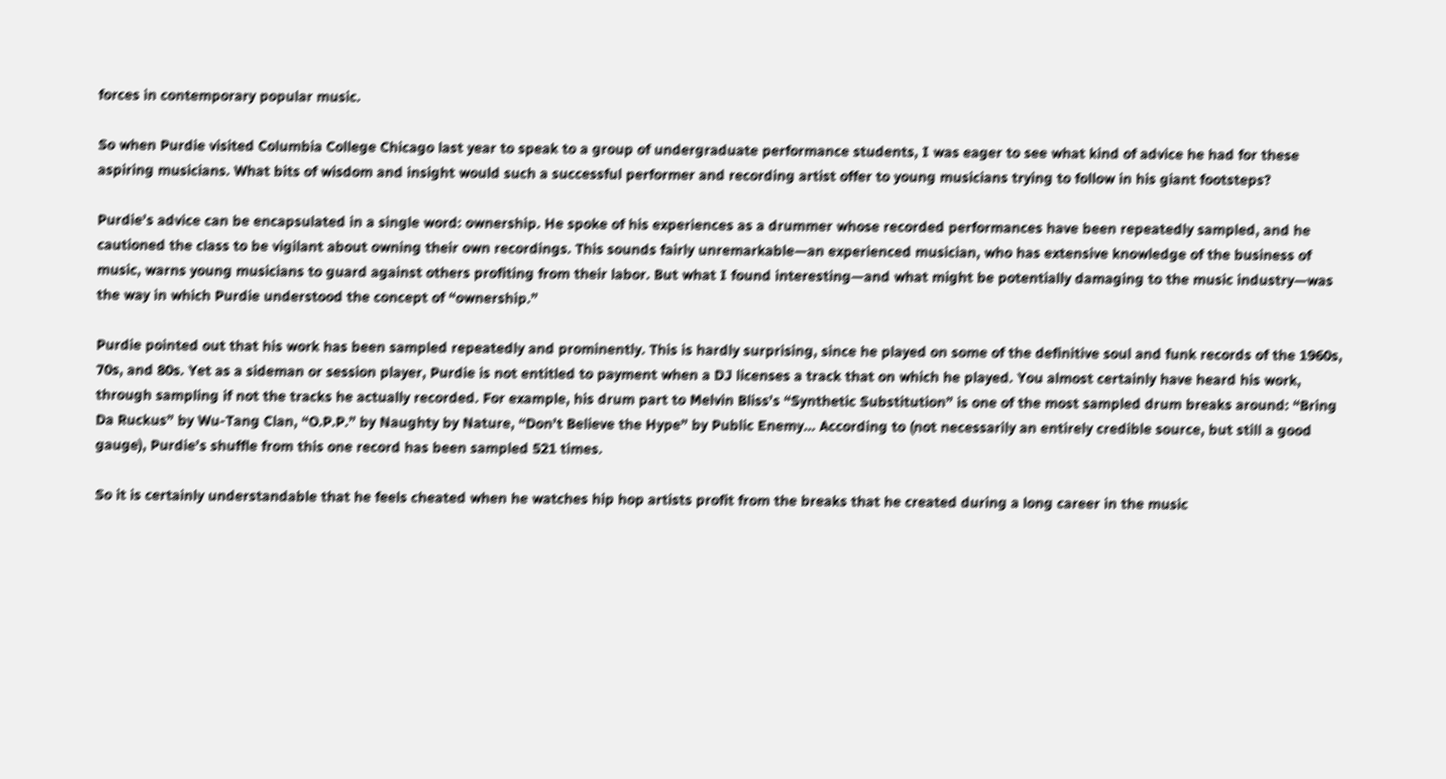forces in contemporary popular music.

So when Purdie visited Columbia College Chicago last year to speak to a group of undergraduate performance students, I was eager to see what kind of advice he had for these aspiring musicians. What bits of wisdom and insight would such a successful performer and recording artist offer to young musicians trying to follow in his giant footsteps?

Purdie’s advice can be encapsulated in a single word: ownership. He spoke of his experiences as a drummer whose recorded performances have been repeatedly sampled, and he cautioned the class to be vigilant about owning their own recordings. This sounds fairly unremarkable—an experienced musician, who has extensive knowledge of the business of music, warns young musicians to guard against others profiting from their labor. But what I found interesting—and what might be potentially damaging to the music industry—was the way in which Purdie understood the concept of “ownership.”

Purdie pointed out that his work has been sampled repeatedly and prominently. This is hardly surprising, since he played on some of the definitive soul and funk records of the 1960s, 70s, and 80s. Yet as a sideman or session player, Purdie is not entitled to payment when a DJ licenses a track that on which he played. You almost certainly have heard his work, through sampling if not the tracks he actually recorded. For example, his drum part to Melvin Bliss’s “Synthetic Substitution” is one of the most sampled drum breaks around: “Bring Da Ruckus” by Wu-Tang Clan, “O.P.P.” by Naughty by Nature, “Don’t Believe the Hype” by Public Enemy… According to (not necessarily an entirely credible source, but still a good gauge), Purdie’s shuffle from this one record has been sampled 521 times.

So it is certainly understandable that he feels cheated when he watches hip hop artists profit from the breaks that he created during a long career in the music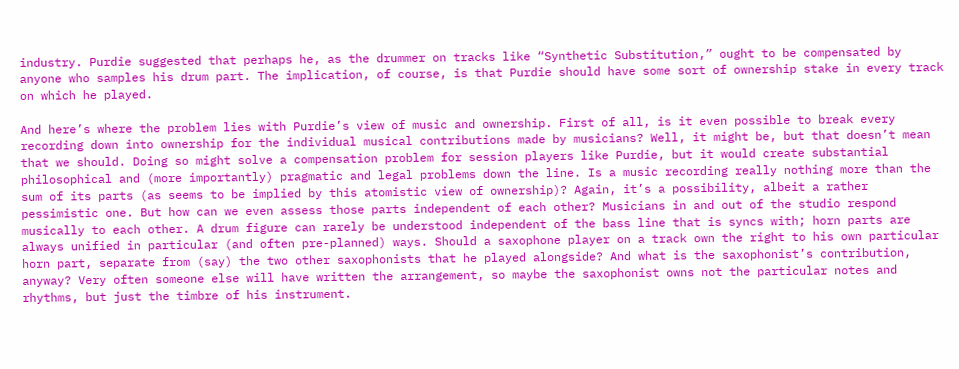industry. Purdie suggested that perhaps he, as the drummer on tracks like “Synthetic Substitution,” ought to be compensated by anyone who samples his drum part. The implication, of course, is that Purdie should have some sort of ownership stake in every track on which he played.

And here’s where the problem lies with Purdie’s view of music and ownership. First of all, is it even possible to break every recording down into ownership for the individual musical contributions made by musicians? Well, it might be, but that doesn’t mean that we should. Doing so might solve a compensation problem for session players like Purdie, but it would create substantial philosophical and (more importantly) pragmatic and legal problems down the line. Is a music recording really nothing more than the sum of its parts (as seems to be implied by this atomistic view of ownership)? Again, it’s a possibility, albeit a rather pessimistic one. But how can we even assess those parts independent of each other? Musicians in and out of the studio respond musically to each other. A drum figure can rarely be understood independent of the bass line that is syncs with; horn parts are always unified in particular (and often pre-planned) ways. Should a saxophone player on a track own the right to his own particular horn part, separate from (say) the two other saxophonists that he played alongside? And what is the saxophonist’s contribution, anyway? Very often someone else will have written the arrangement, so maybe the saxophonist owns not the particular notes and rhythms, but just the timbre of his instrument.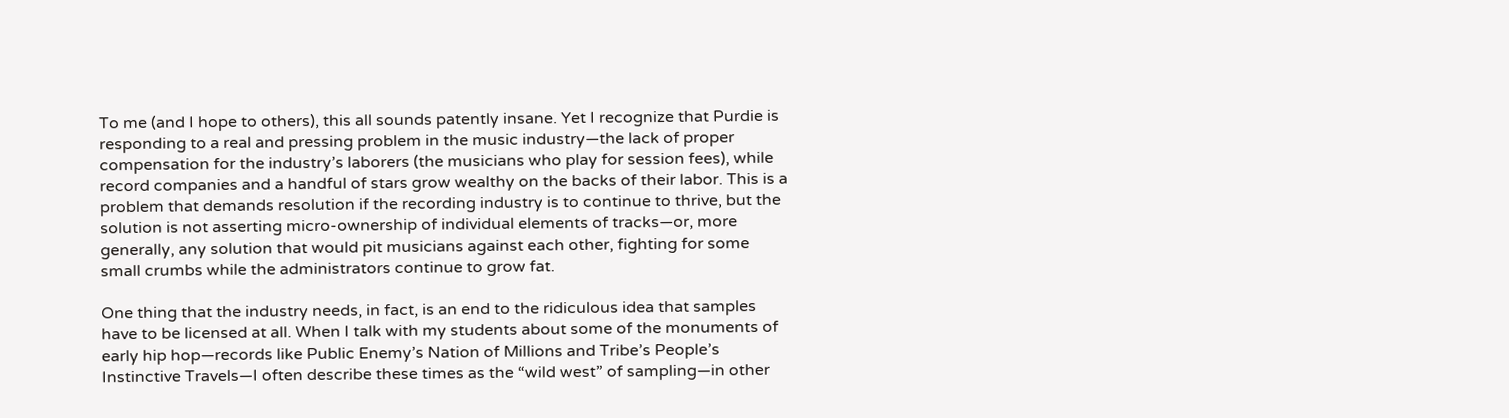To me (and I hope to others), this all sounds patently insane. Yet I recognize that Purdie is responding to a real and pressing problem in the music industry—the lack of proper compensation for the industry’s laborers (the musicians who play for session fees), while record companies and a handful of stars grow wealthy on the backs of their labor. This is a problem that demands resolution if the recording industry is to continue to thrive, but the solution is not asserting micro-ownership of individual elements of tracks—or, more generally, any solution that would pit musicians against each other, fighting for some small crumbs while the administrators continue to grow fat.

One thing that the industry needs, in fact, is an end to the ridiculous idea that samples have to be licensed at all. When I talk with my students about some of the monuments of early hip hop—records like Public Enemy’s Nation of Millions and Tribe’s People’s Instinctive Travels—I often describe these times as the “wild west” of sampling—in other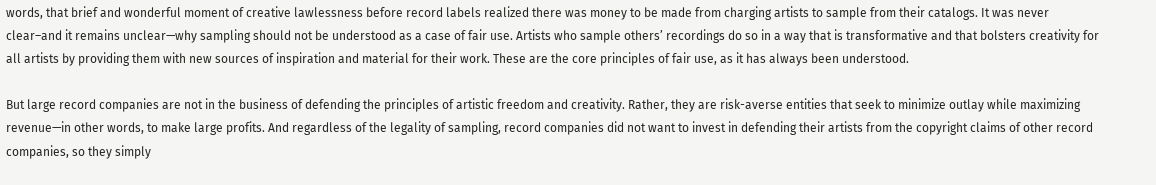words, that brief and wonderful moment of creative lawlessness before record labels realized there was money to be made from charging artists to sample from their catalogs. It was never clear–and it remains unclear—why sampling should not be understood as a case of fair use. Artists who sample others’ recordings do so in a way that is transformative and that bolsters creativity for all artists by providing them with new sources of inspiration and material for their work. These are the core principles of fair use, as it has always been understood.

But large record companies are not in the business of defending the principles of artistic freedom and creativity. Rather, they are risk-averse entities that seek to minimize outlay while maximizing revenue—in other words, to make large profits. And regardless of the legality of sampling, record companies did not want to invest in defending their artists from the copyright claims of other record companies, so they simply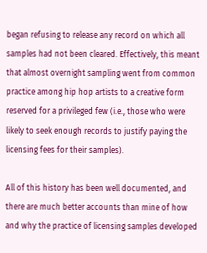began refusing to release any record on which all samples had not been cleared. Effectively, this meant that almost overnight sampling went from common practice among hip hop artists to a creative form reserved for a privileged few (i.e., those who were likely to seek enough records to justify paying the licensing fees for their samples).

All of this history has been well documented, and there are much better accounts than mine of how and why the practice of licensing samples developed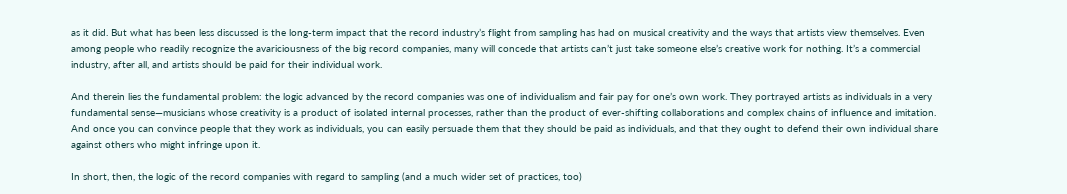as it did. But what has been less discussed is the long-term impact that the record industry’s flight from sampling has had on musical creativity and the ways that artists view themselves. Even among people who readily recognize the avariciousness of the big record companies, many will concede that artists can’t just take someone else’s creative work for nothing. It’s a commercial industry, after all, and artists should be paid for their individual work.

And therein lies the fundamental problem: the logic advanced by the record companies was one of individualism and fair pay for one’s own work. They portrayed artists as individuals in a very fundamental sense—musicians whose creativity is a product of isolated internal processes, rather than the product of ever-shifting collaborations and complex chains of influence and imitation. And once you can convince people that they work as individuals, you can easily persuade them that they should be paid as individuals, and that they ought to defend their own individual share against others who might infringe upon it.

In short, then, the logic of the record companies with regard to sampling (and a much wider set of practices, too)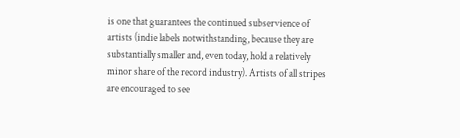is one that guarantees the continued subservience of artists (indie labels notwithstanding, because they are substantially smaller and, even today, hold a relatively minor share of the record industry). Artists of all stripes are encouraged to see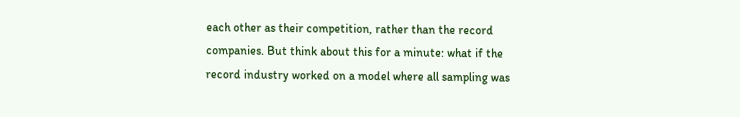each other as their competition, rather than the record companies. But think about this for a minute: what if the record industry worked on a model where all sampling was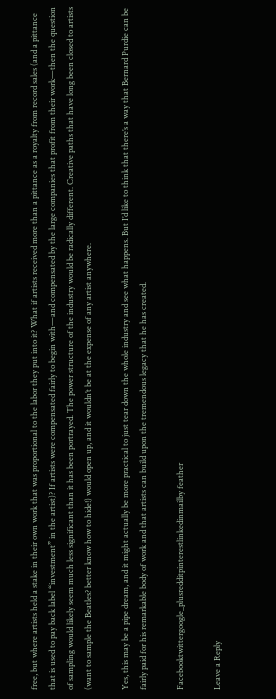free, but where artists held a stake in their own work that was proportional to the labor they put into it? What if artists received more than a pittance as a royalty from record sales (and a pittance that is used to pay back label “investment” in the artist)? If artists were compensated fairly to begin with—and compensated by the large companies that profit from their work—then the question of sampling would likely seem much less significant than it has been portrayed. The power structure of the industry would be radically different. Creative paths that have long been closed to artists (want to sample the Beatles? better know how to hide!) would open up, and it wouldn’t be at the expense of any artist anywhere.

Yes, this may be a pipe dream, and it might actually be more practical to just tear down the whole industry and see what happens. But I’d like to think that there’s a way that Bernard Purdie can be fairly paid for his remarkable body of work and that artists can build upon the tremendous legacy that he has created.

Facebooktwittergoogle_plusredditpinterestlinkedinmailby feather

Leave a Reply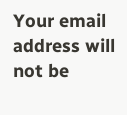Your email address will not be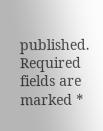published. Required fields are marked *